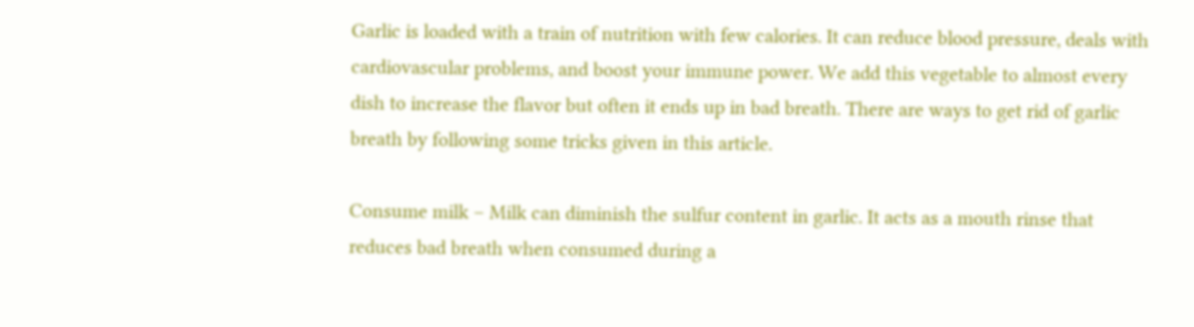Garlic is loaded with a train of nutrition with few calories. It can reduce blood pressure, deals with cardiovascular problems, and boost your immune power. We add this vegetable to almost every dish to increase the flavor but often it ends up in bad breath. There are ways to get rid of garlic breath by following some tricks given in this article.

Consume milk – Milk can diminish the sulfur content in garlic. It acts as a mouth rinse that reduces bad breath when consumed during a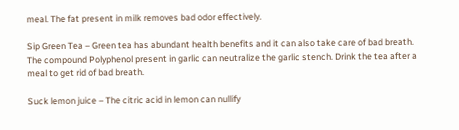meal. The fat present in milk removes bad odor effectively.

Sip Green Tea – Green tea has abundant health benefits and it can also take care of bad breath. The compound Polyphenol present in garlic can neutralize the garlic stench. Drink the tea after a meal to get rid of bad breath.

Suck lemon juice – The citric acid in lemon can nullify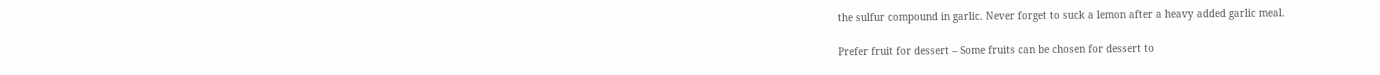the sulfur compound in garlic. Never forget to suck a lemon after a heavy added garlic meal.

Prefer fruit for dessert – Some fruits can be chosen for dessert to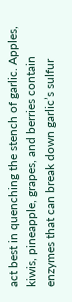act best in quenching the stench of garlic. Apples, kiwis, pineapple, grapes, and berries contain enzymes that can break down garlic’s sulfur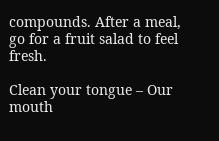compounds. After a meal, go for a fruit salad to feel fresh.

Clean your tongue – Our mouth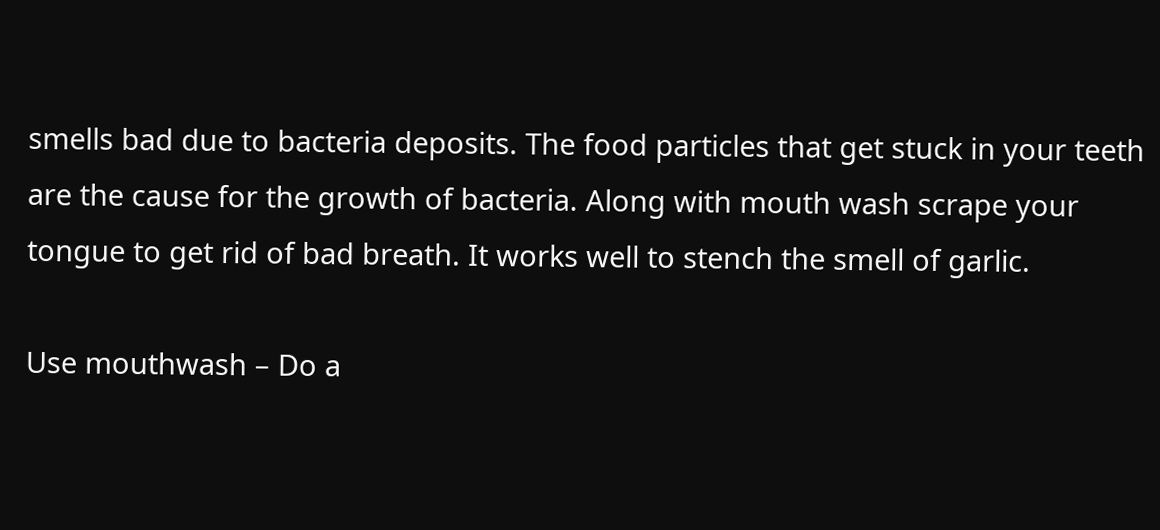smells bad due to bacteria deposits. The food particles that get stuck in your teeth are the cause for the growth of bacteria. Along with mouth wash scrape your tongue to get rid of bad breath. It works well to stench the smell of garlic.

Use mouthwash – Do a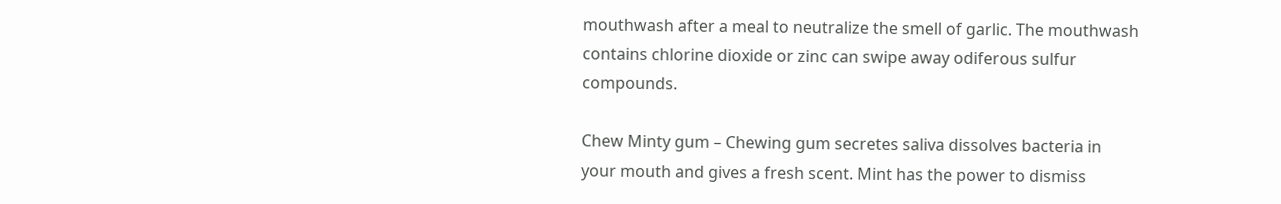mouthwash after a meal to neutralize the smell of garlic. The mouthwash contains chlorine dioxide or zinc can swipe away odiferous sulfur compounds.

Chew Minty gum – Chewing gum secretes saliva dissolves bacteria in your mouth and gives a fresh scent. Mint has the power to dismiss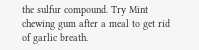the sulfur compound. Try Mint chewing gum after a meal to get rid of garlic breath.